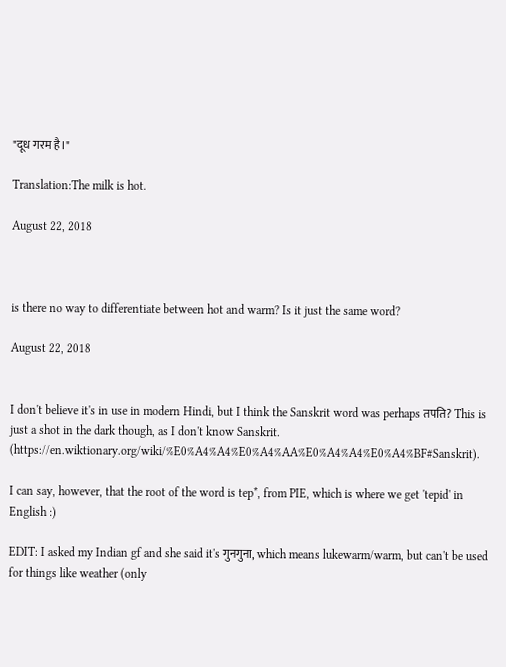"दूध गरम है।"

Translation:The milk is hot.

August 22, 2018



is there no way to differentiate between hot and warm? Is it just the same word?

August 22, 2018


I don't believe it's in use in modern Hindi, but I think the Sanskrit word was perhaps तपति? This is just a shot in the dark though, as I don't know Sanskrit. (https://en.wiktionary.org/wiki/%E0%A4%A4%E0%A4%AA%E0%A4%A4%E0%A4%BF#Sanskrit).

I can say, however, that the root of the word is tep*, from PIE, which is where we get 'tepid' in English :)

EDIT: I asked my Indian gf and she said it's गुनगुना, which means lukewarm/warm, but can't be used for things like weather (only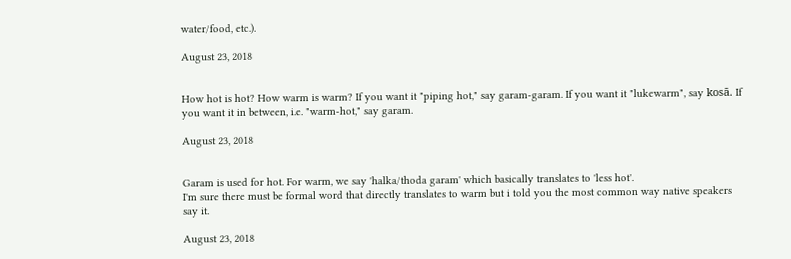water/food, etc.).

August 23, 2018


How hot is hot? How warm is warm? If you want it "piping hot," say garam-garam. If you want it "lukewarm", say kosā. If you want it in between, i.e. "warm-hot," say garam.

August 23, 2018


Garam is used for hot. For warm, we say 'halka/thoda garam' which basically translates to 'less hot'.
I'm sure there must be formal word that directly translates to warm but i told you the most common way native speakers say it.

August 23, 2018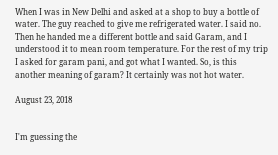When I was in New Delhi and asked at a shop to buy a bottle of water. The guy reached to give me refrigerated water. I said no. Then he handed me a different bottle and said Garam, and I understood it to mean room temperature. For the rest of my trip I asked for garam pani, and got what I wanted. So, is this another meaning of garam? It certainly was not hot water.

August 23, 2018


I'm guessing the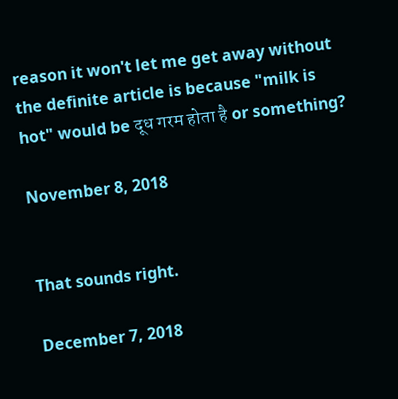reason it won't let me get away without the definite article is because "milk is hot" would be दूध गरम होता है or something?

November 8, 2018


That sounds right.

December 7, 2018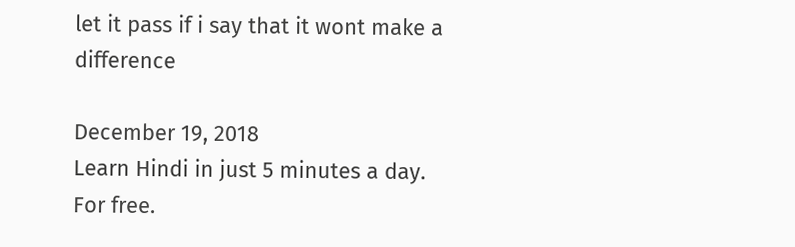let it pass if i say that it wont make a difference

December 19, 2018
Learn Hindi in just 5 minutes a day. For free.